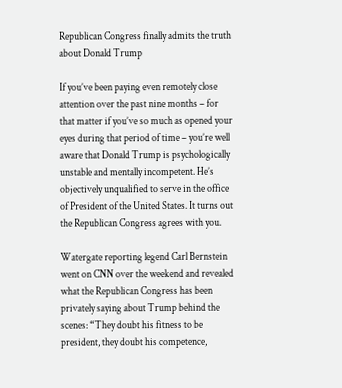Republican Congress finally admits the truth about Donald Trump

If you’ve been paying even remotely close attention over the past nine months – for that matter if you’ve so much as opened your eyes during that period of time – you’re well aware that Donald Trump is psychologically unstable and mentally incompetent. He’s objectively unqualified to serve in the office of President of the United States. It turns out the Republican Congress agrees with you.

Watergate reporting legend Carl Bernstein went on CNN over the weekend and revealed what the Republican Congress has been privately saying about Trump behind the scenes: “They doubt his fitness to be president, they doubt his competence,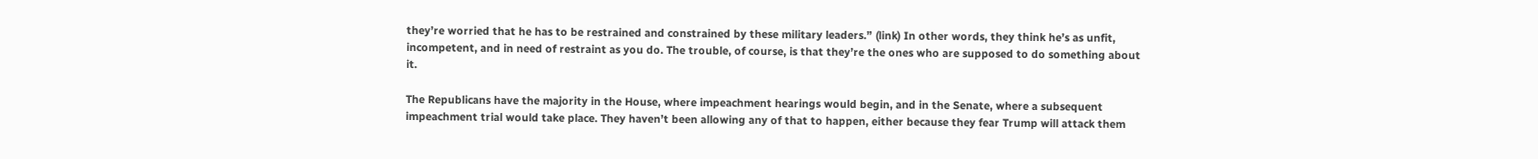they’re worried that he has to be restrained and constrained by these military leaders.” (link) In other words, they think he’s as unfit, incompetent, and in need of restraint as you do. The trouble, of course, is that they’re the ones who are supposed to do something about it.

The Republicans have the majority in the House, where impeachment hearings would begin, and in the Senate, where a subsequent impeachment trial would take place. They haven’t been allowing any of that to happen, either because they fear Trump will attack them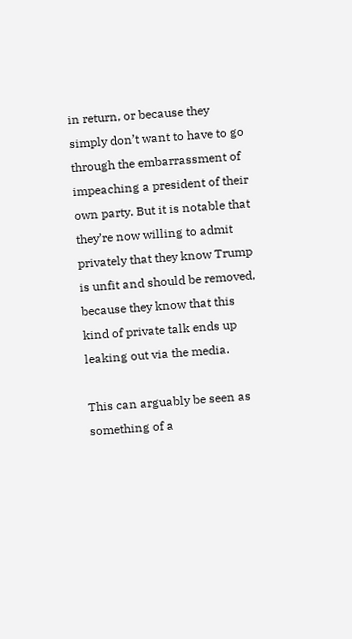in return, or because they simply don’t want to have to go through the embarrassment of impeaching a president of their own party. But it is notable that they’re now willing to admit privately that they know Trump is unfit and should be removed, because they know that this kind of private talk ends up leaking out via the media.

This can arguably be seen as something of a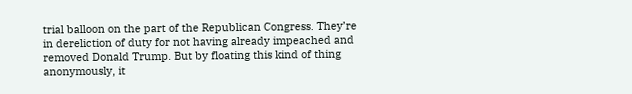trial balloon on the part of the Republican Congress. They’re in dereliction of duty for not having already impeached and removed Donald Trump. But by floating this kind of thing anonymously, it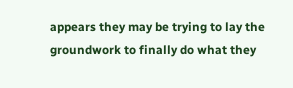appears they may be trying to lay the groundwork to finally do what they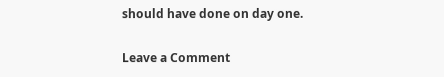should have done on day one.

Leave a Comment